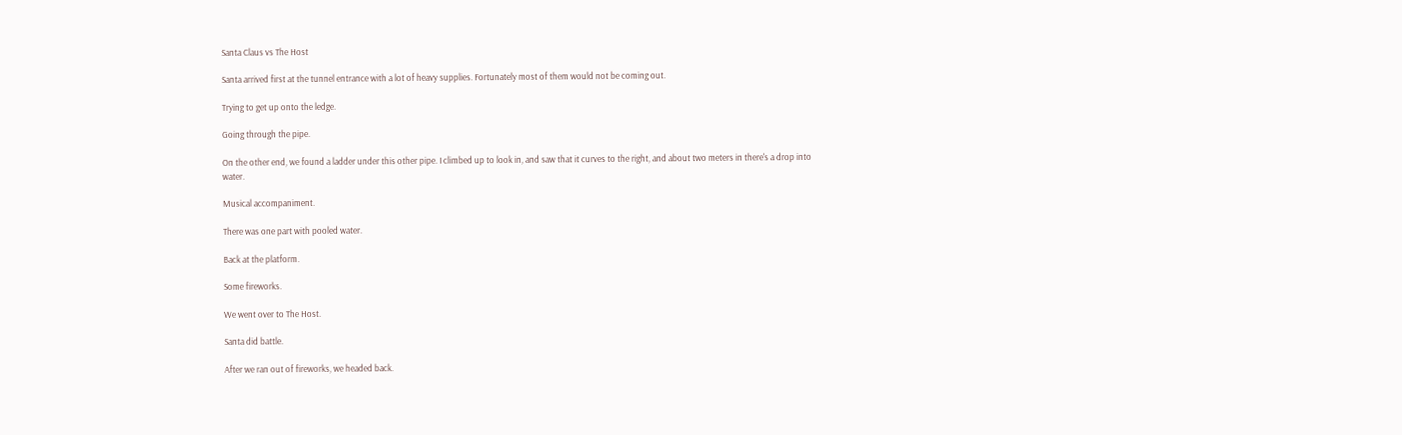Santa Claus vs The Host

Santa arrived first at the tunnel entrance with a lot of heavy supplies. Fortunately most of them would not be coming out.

Trying to get up onto the ledge.

Going through the pipe.

On the other end, we found a ladder under this other pipe. I climbed up to look in, and saw that it curves to the right, and about two meters in there's a drop into water.

Musical accompaniment.

There was one part with pooled water.

Back at the platform.

Some fireworks.

We went over to The Host.

Santa did battle.

After we ran out of fireworks, we headed back.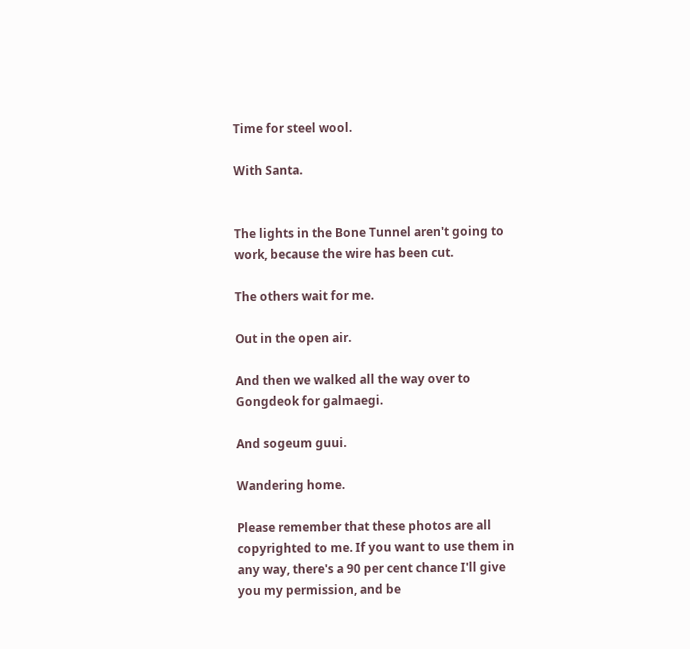Time for steel wool.

With Santa.


The lights in the Bone Tunnel aren't going to work, because the wire has been cut.

The others wait for me.

Out in the open air.

And then we walked all the way over to Gongdeok for galmaegi.

And sogeum guui.

Wandering home.

Please remember that these photos are all copyrighted to me. If you want to use them in any way, there's a 90 per cent chance I'll give you my permission, and be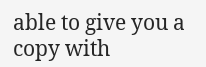able to give you a copy with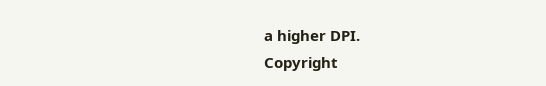a higher DPI.
Copyright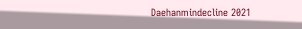Daehanmindecline 2021